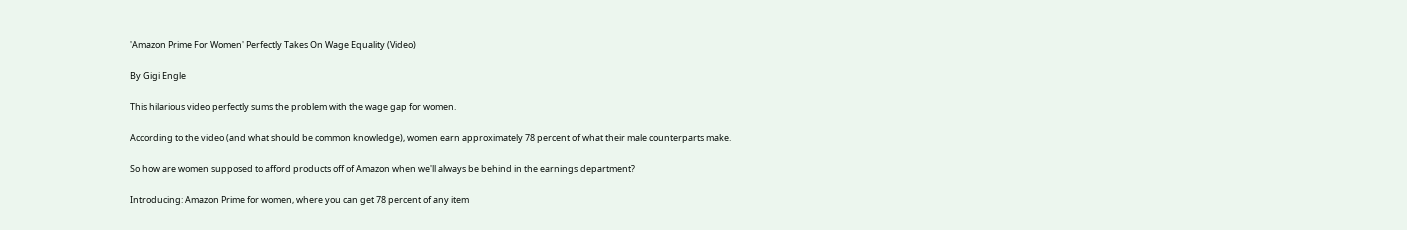'Amazon Prime For Women' Perfectly Takes On Wage Equality (Video)

By Gigi Engle

This hilarious video perfectly sums the problem with the wage gap for women.

According to the video (and what should be common knowledge), women earn approximately 78 percent of what their male counterparts make.

So how are women supposed to afford products off of Amazon when we'll always be behind in the earnings department?

Introducing: Amazon Prime for women, where you can get 78 percent of any item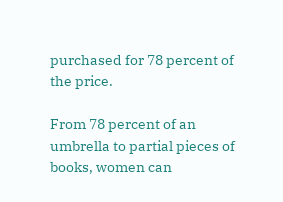purchased for 78 percent of the price.

From 78 percent of an umbrella to partial pieces of books, women can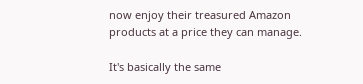now enjoy their treasured Amazon products at a price they can manage.

It's basically the same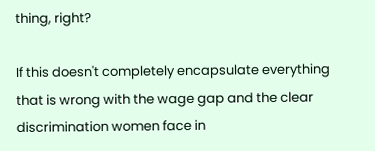thing, right?

If this doesn't completely encapsulate everything that is wrong with the wage gap and the clear discrimination women face in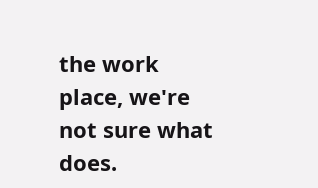the work place, we're not sure what does.